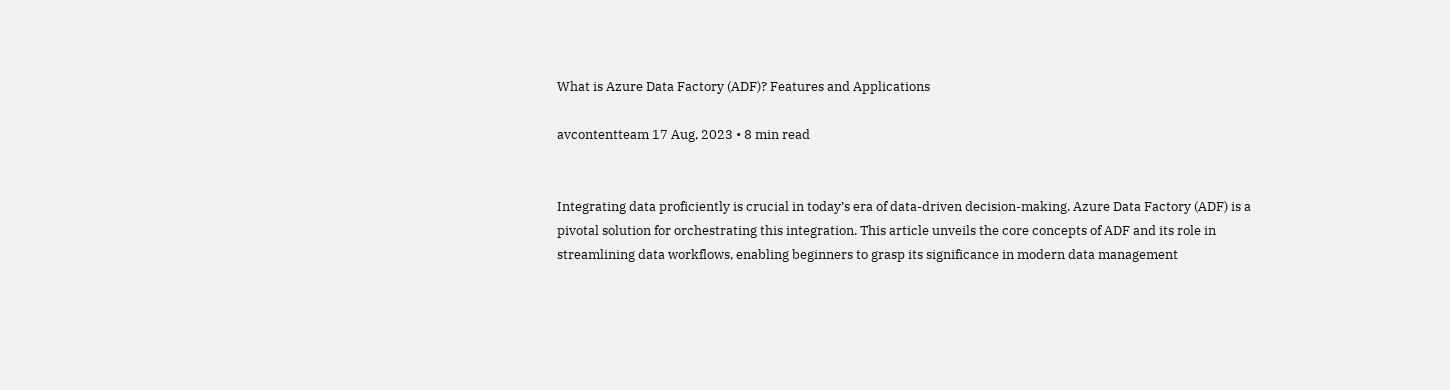What is Azure Data Factory (ADF)? Features and Applications

avcontentteam 17 Aug, 2023 • 8 min read


Integrating data proficiently is crucial in today’s era of data-driven decision-making. Azure Data Factory (ADF) is a pivotal solution for orchestrating this integration. This article unveils the core concepts of ADF and its role in streamlining data workflows, enabling beginners to grasp its significance in modern data management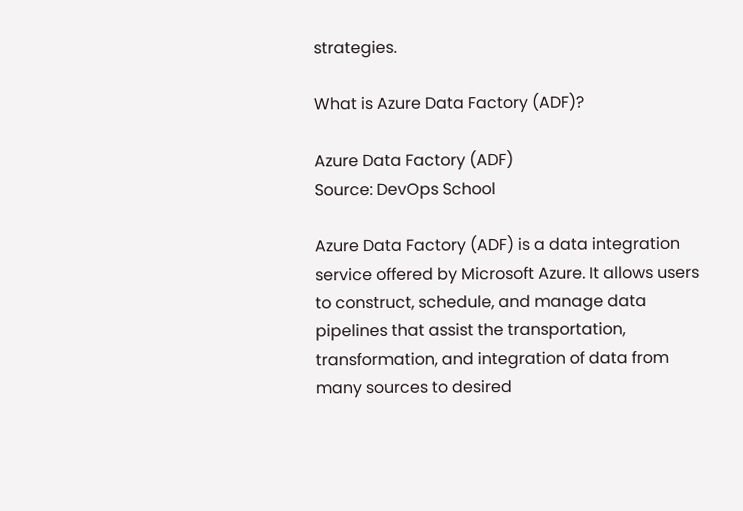strategies.

What is Azure Data Factory (ADF)?

Azure Data Factory (ADF)
Source: DevOps School

Azure Data Factory (ADF) is a data integration service offered by Microsoft Azure. It allows users to construct, schedule, and manage data pipelines that assist the transportation, transformation, and integration of data from many sources to desired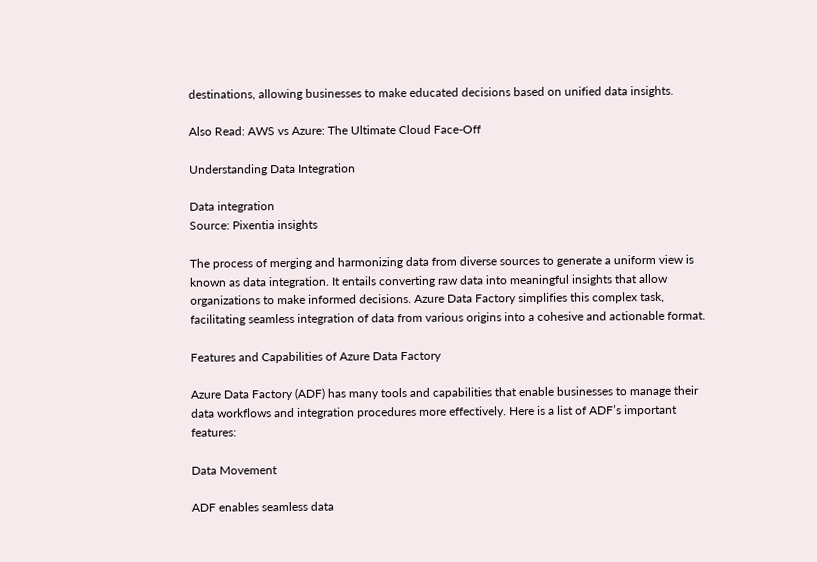destinations, allowing businesses to make educated decisions based on unified data insights.

Also Read: AWS vs Azure: The Ultimate Cloud Face-Off

Understanding Data Integration

Data integration
Source: Pixentia insights

The process of merging and harmonizing data from diverse sources to generate a uniform view is known as data integration. It entails converting raw data into meaningful insights that allow organizations to make informed decisions. Azure Data Factory simplifies this complex task, facilitating seamless integration of data from various origins into a cohesive and actionable format.

Features and Capabilities of Azure Data Factory

Azure Data Factory (ADF) has many tools and capabilities that enable businesses to manage their data workflows and integration procedures more effectively. Here is a list of ADF’s important features:

Data Movement

ADF enables seamless data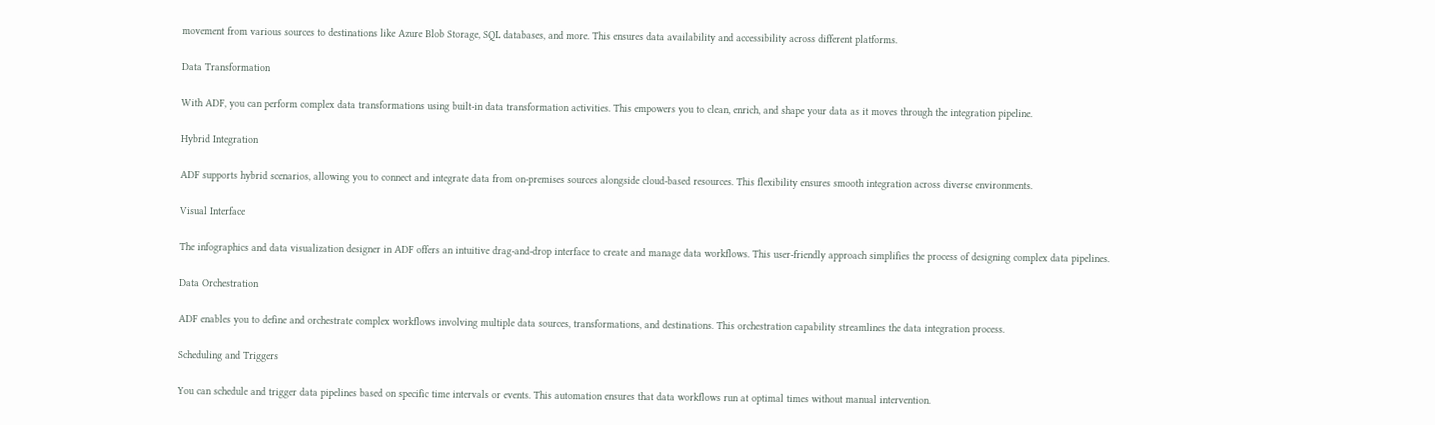movement from various sources to destinations like Azure Blob Storage, SQL databases, and more. This ensures data availability and accessibility across different platforms.

Data Transformation

With ADF, you can perform complex data transformations using built-in data transformation activities. This empowers you to clean, enrich, and shape your data as it moves through the integration pipeline.

Hybrid Integration

ADF supports hybrid scenarios, allowing you to connect and integrate data from on-premises sources alongside cloud-based resources. This flexibility ensures smooth integration across diverse environments.

Visual Interface

The infographics and data visualization designer in ADF offers an intuitive drag-and-drop interface to create and manage data workflows. This user-friendly approach simplifies the process of designing complex data pipelines.

Data Orchestration

ADF enables you to define and orchestrate complex workflows involving multiple data sources, transformations, and destinations. This orchestration capability streamlines the data integration process.

Scheduling and Triggers

You can schedule and trigger data pipelines based on specific time intervals or events. This automation ensures that data workflows run at optimal times without manual intervention.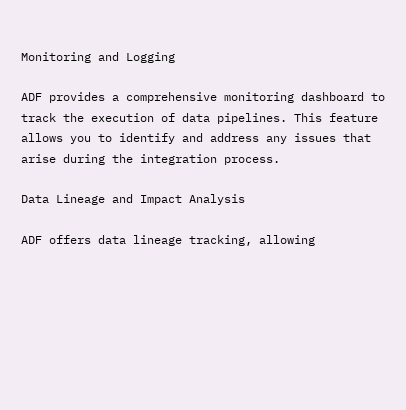Monitoring and Logging

ADF provides a comprehensive monitoring dashboard to track the execution of data pipelines. This feature allows you to identify and address any issues that arise during the integration process.

Data Lineage and Impact Analysis

ADF offers data lineage tracking, allowing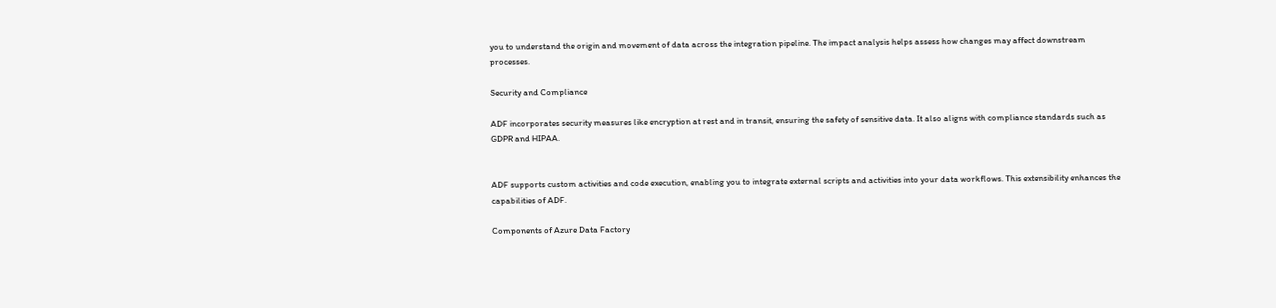you to understand the origin and movement of data across the integration pipeline. The impact analysis helps assess how changes may affect downstream processes.

Security and Compliance

ADF incorporates security measures like encryption at rest and in transit, ensuring the safety of sensitive data. It also aligns with compliance standards such as GDPR and HIPAA.


ADF supports custom activities and code execution, enabling you to integrate external scripts and activities into your data workflows. This extensibility enhances the capabilities of ADF.

Components of Azure Data Factory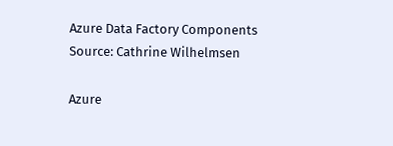Azure Data Factory Components
Source: Cathrine Wilhelmsen

Azure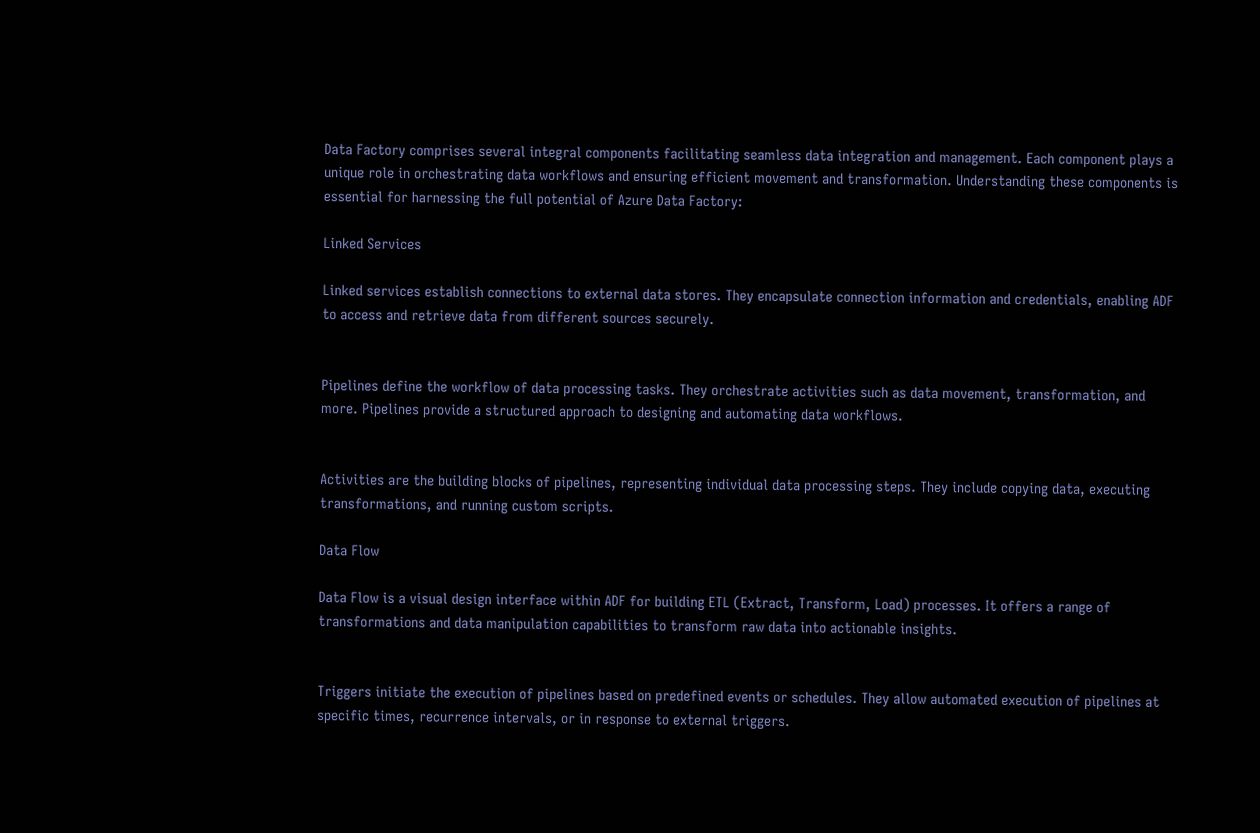Data Factory comprises several integral components facilitating seamless data integration and management. Each component plays a unique role in orchestrating data workflows and ensuring efficient movement and transformation. Understanding these components is essential for harnessing the full potential of Azure Data Factory:

Linked Services

Linked services establish connections to external data stores. They encapsulate connection information and credentials, enabling ADF to access and retrieve data from different sources securely.


Pipelines define the workflow of data processing tasks. They orchestrate activities such as data movement, transformation, and more. Pipelines provide a structured approach to designing and automating data workflows.


Activities are the building blocks of pipelines, representing individual data processing steps. They include copying data, executing transformations, and running custom scripts.

Data Flow

Data Flow is a visual design interface within ADF for building ETL (Extract, Transform, Load) processes. It offers a range of transformations and data manipulation capabilities to transform raw data into actionable insights.


Triggers initiate the execution of pipelines based on predefined events or schedules. They allow automated execution of pipelines at specific times, recurrence intervals, or in response to external triggers.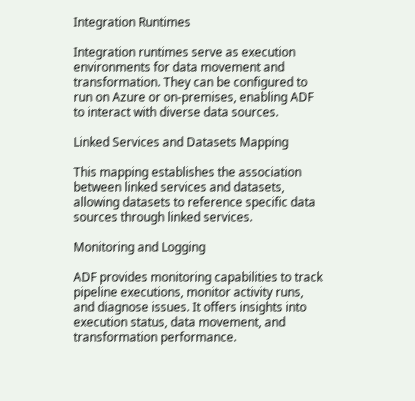Integration Runtimes

Integration runtimes serve as execution environments for data movement and transformation. They can be configured to run on Azure or on-premises, enabling ADF to interact with diverse data sources.

Linked Services and Datasets Mapping

This mapping establishes the association between linked services and datasets, allowing datasets to reference specific data sources through linked services.

Monitoring and Logging

ADF provides monitoring capabilities to track pipeline executions, monitor activity runs, and diagnose issues. It offers insights into execution status, data movement, and transformation performance.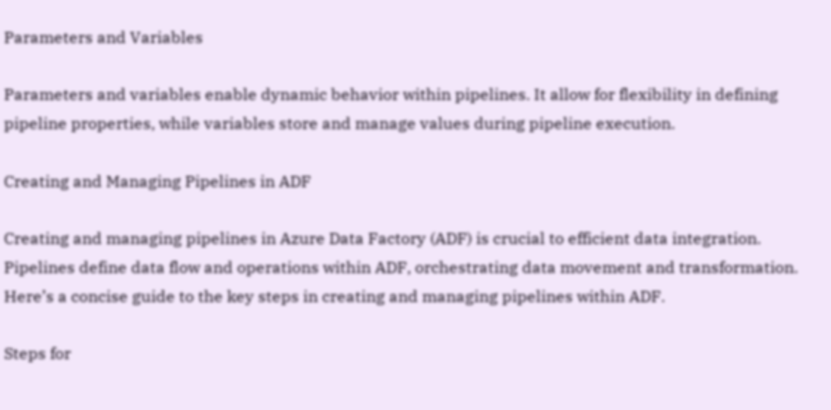Parameters and Variables

Parameters and variables enable dynamic behavior within pipelines. It allow for flexibility in defining pipeline properties, while variables store and manage values during pipeline execution.

Creating and Managing Pipelines in ADF

Creating and managing pipelines in Azure Data Factory (ADF) is crucial to efficient data integration. Pipelines define data flow and operations within ADF, orchestrating data movement and transformation. Here’s a concise guide to the key steps in creating and managing pipelines within ADF.

Steps for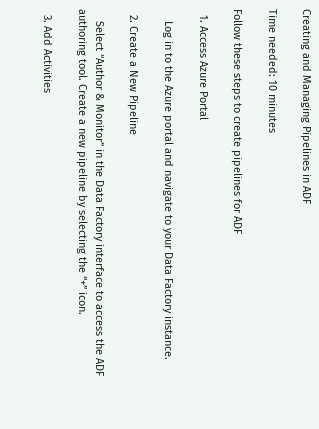Creating and Managing Pipelines in ADF

Time needed: 10 minutes

Follow these steps to create pipelines for ADF

  1. Access Azure Portal

    Log in to the Azure portal and navigate to your Data Factory instance.

  2. Create a New Pipeline

    Select “Author & Monitor” in the Data Factory interface to access the ADF authoring tool. Create a new pipeline by selecting the “+” icon.

  3. Add Activities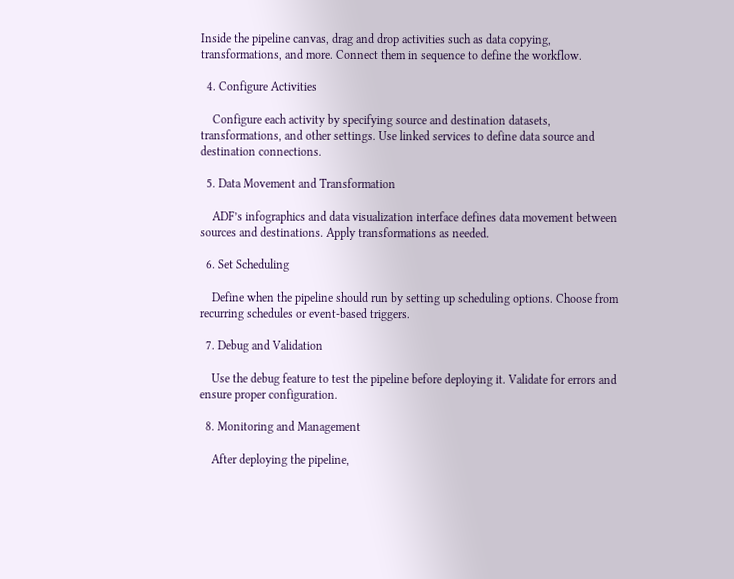Inside the pipeline canvas, drag and drop activities such as data copying, transformations, and more. Connect them in sequence to define the workflow.

  4. Configure Activities

    Configure each activity by specifying source and destination datasets, transformations, and other settings. Use linked services to define data source and destination connections.

  5. Data Movement and Transformation

    ADF’s infographics and data visualization interface defines data movement between sources and destinations. Apply transformations as needed.

  6. Set Scheduling

    Define when the pipeline should run by setting up scheduling options. Choose from recurring schedules or event-based triggers.

  7. Debug and Validation

    Use the debug feature to test the pipeline before deploying it. Validate for errors and ensure proper configuration.

  8. Monitoring and Management

    After deploying the pipeline,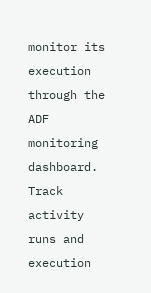monitor its execution through the ADF monitoring dashboard. Track activity runs and execution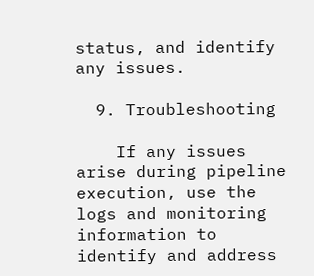status, and identify any issues.

  9. Troubleshooting

    If any issues arise during pipeline execution, use the logs and monitoring information to identify and address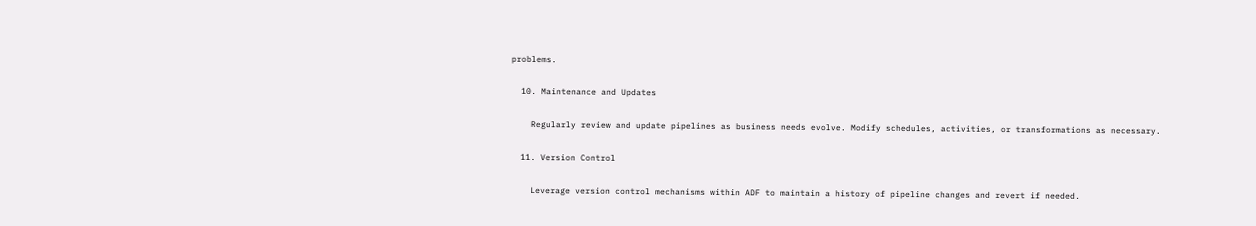problems.

  10. Maintenance and Updates

    Regularly review and update pipelines as business needs evolve. Modify schedules, activities, or transformations as necessary.

  11. Version Control

    Leverage version control mechanisms within ADF to maintain a history of pipeline changes and revert if needed.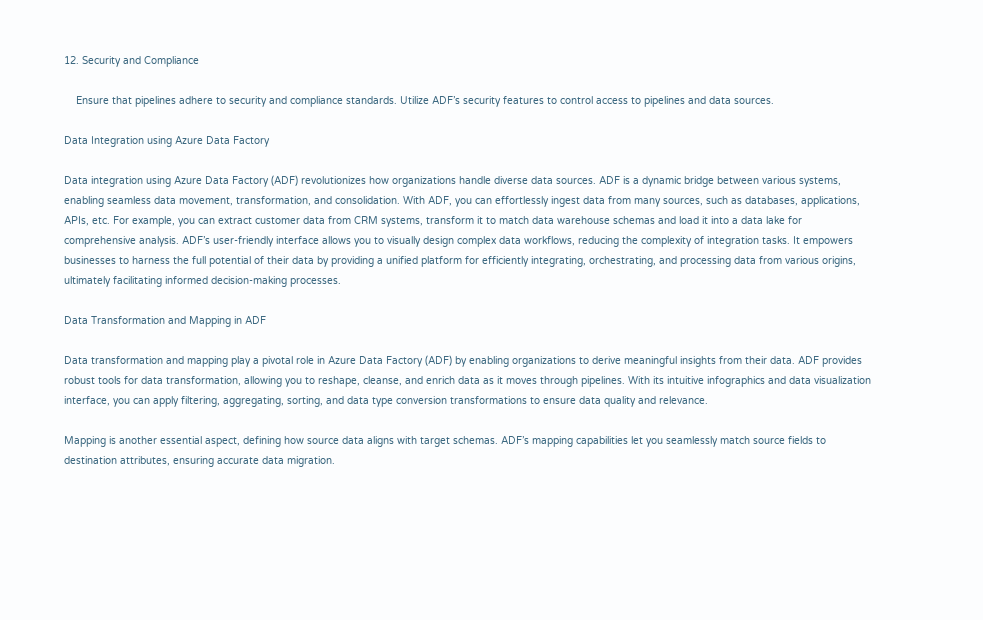12. Security and Compliance

    Ensure that pipelines adhere to security and compliance standards. Utilize ADF’s security features to control access to pipelines and data sources.

Data Integration using Azure Data Factory

Data integration using Azure Data Factory (ADF) revolutionizes how organizations handle diverse data sources. ADF is a dynamic bridge between various systems, enabling seamless data movement, transformation, and consolidation. With ADF, you can effortlessly ingest data from many sources, such as databases, applications, APIs, etc. For example, you can extract customer data from CRM systems, transform it to match data warehouse schemas and load it into a data lake for comprehensive analysis. ADF’s user-friendly interface allows you to visually design complex data workflows, reducing the complexity of integration tasks. It empowers businesses to harness the full potential of their data by providing a unified platform for efficiently integrating, orchestrating, and processing data from various origins, ultimately facilitating informed decision-making processes.

Data Transformation and Mapping in ADF

Data transformation and mapping play a pivotal role in Azure Data Factory (ADF) by enabling organizations to derive meaningful insights from their data. ADF provides robust tools for data transformation, allowing you to reshape, cleanse, and enrich data as it moves through pipelines. With its intuitive infographics and data visualization interface, you can apply filtering, aggregating, sorting, and data type conversion transformations to ensure data quality and relevance.

Mapping is another essential aspect, defining how source data aligns with target schemas. ADF’s mapping capabilities let you seamlessly match source fields to destination attributes, ensuring accurate data migration.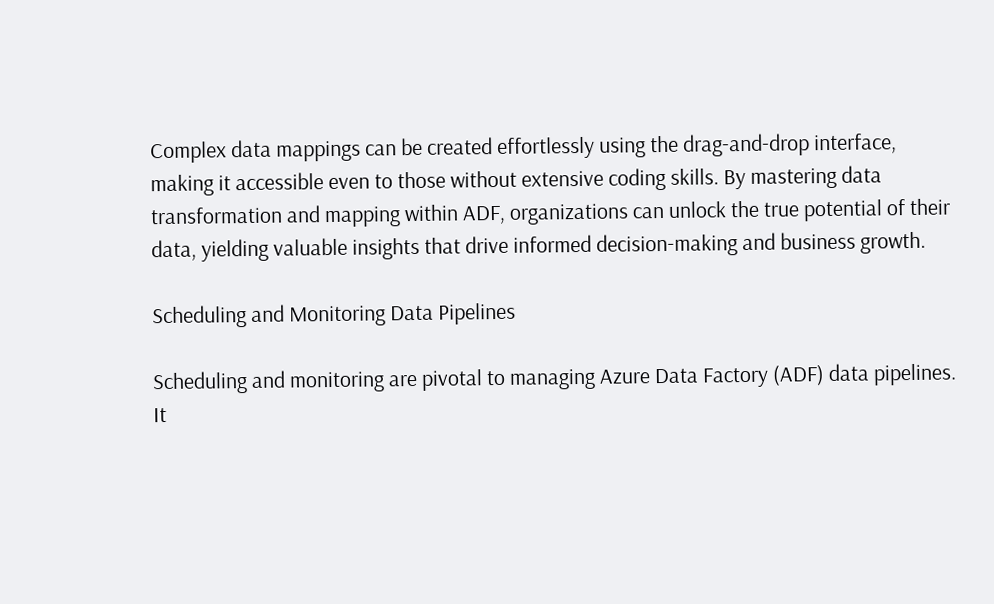Complex data mappings can be created effortlessly using the drag-and-drop interface, making it accessible even to those without extensive coding skills. By mastering data transformation and mapping within ADF, organizations can unlock the true potential of their data, yielding valuable insights that drive informed decision-making and business growth.

Scheduling and Monitoring Data Pipelines

Scheduling and monitoring are pivotal to managing Azure Data Factory (ADF) data pipelines. It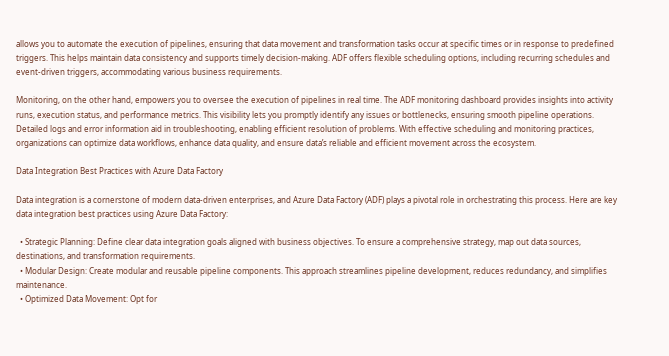allows you to automate the execution of pipelines, ensuring that data movement and transformation tasks occur at specific times or in response to predefined triggers. This helps maintain data consistency and supports timely decision-making. ADF offers flexible scheduling options, including recurring schedules and event-driven triggers, accommodating various business requirements.

Monitoring, on the other hand, empowers you to oversee the execution of pipelines in real time. The ADF monitoring dashboard provides insights into activity runs, execution status, and performance metrics. This visibility lets you promptly identify any issues or bottlenecks, ensuring smooth pipeline operations. Detailed logs and error information aid in troubleshooting, enabling efficient resolution of problems. With effective scheduling and monitoring practices, organizations can optimize data workflows, enhance data quality, and ensure data’s reliable and efficient movement across the ecosystem.

Data Integration Best Practices with Azure Data Factory

Data integration is a cornerstone of modern data-driven enterprises, and Azure Data Factory (ADF) plays a pivotal role in orchestrating this process. Here are key data integration best practices using Azure Data Factory:

  • Strategic Planning: Define clear data integration goals aligned with business objectives. To ensure a comprehensive strategy, map out data sources, destinations, and transformation requirements.
  • Modular Design: Create modular and reusable pipeline components. This approach streamlines pipeline development, reduces redundancy, and simplifies maintenance.
  • Optimized Data Movement: Opt for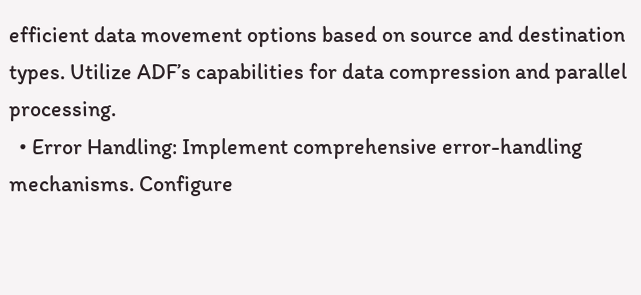efficient data movement options based on source and destination types. Utilize ADF’s capabilities for data compression and parallel processing.
  • Error Handling: Implement comprehensive error-handling mechanisms. Configure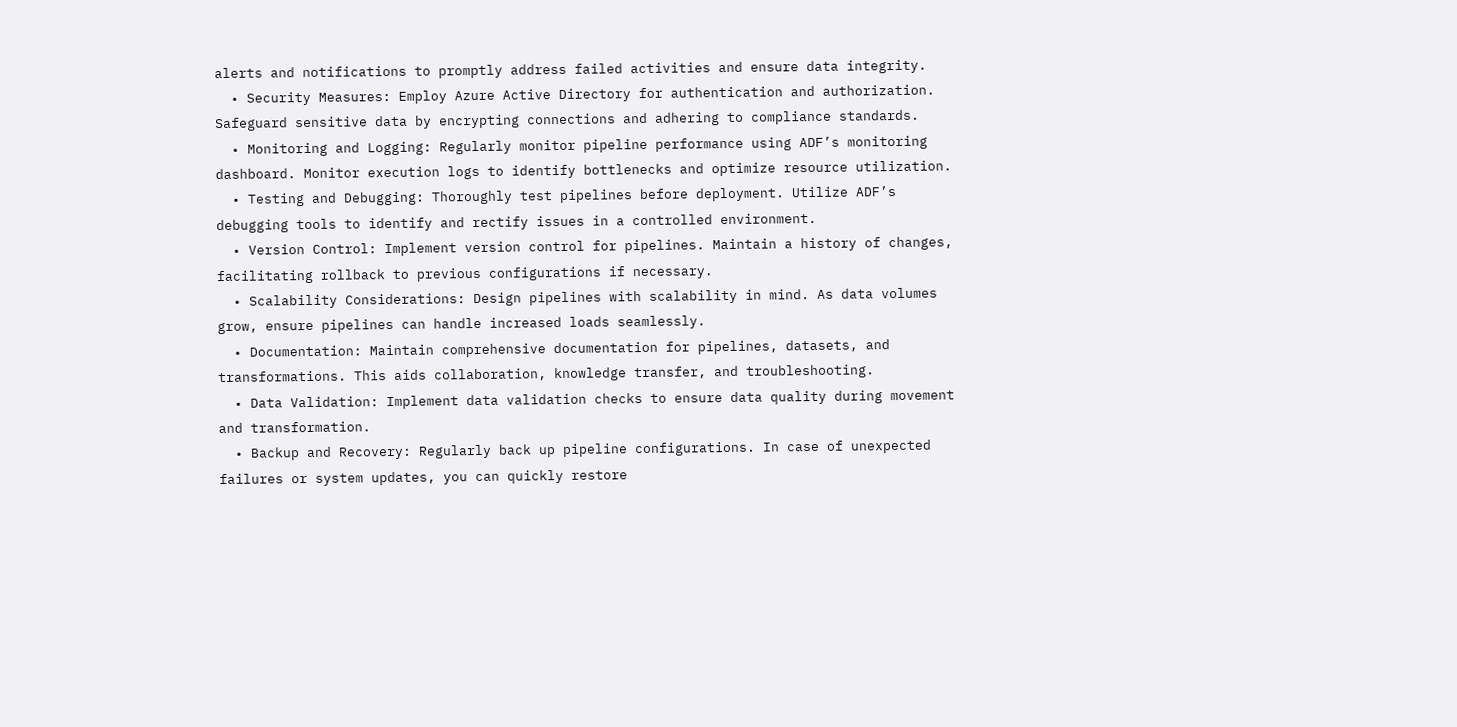alerts and notifications to promptly address failed activities and ensure data integrity.
  • Security Measures: Employ Azure Active Directory for authentication and authorization. Safeguard sensitive data by encrypting connections and adhering to compliance standards.
  • Monitoring and Logging: Regularly monitor pipeline performance using ADF’s monitoring dashboard. Monitor execution logs to identify bottlenecks and optimize resource utilization.
  • Testing and Debugging: Thoroughly test pipelines before deployment. Utilize ADF’s debugging tools to identify and rectify issues in a controlled environment.
  • Version Control: Implement version control for pipelines. Maintain a history of changes, facilitating rollback to previous configurations if necessary.
  • Scalability Considerations: Design pipelines with scalability in mind. As data volumes grow, ensure pipelines can handle increased loads seamlessly.
  • Documentation: Maintain comprehensive documentation for pipelines, datasets, and transformations. This aids collaboration, knowledge transfer, and troubleshooting.
  • Data Validation: Implement data validation checks to ensure data quality during movement and transformation.
  • Backup and Recovery: Regularly back up pipeline configurations. In case of unexpected failures or system updates, you can quickly restore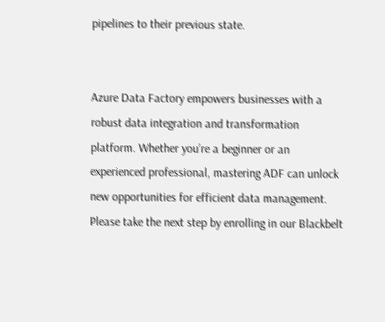pipelines to their previous state.


Azure Data Factory empowers businesses with a robust data integration and transformation platform. Whether you’re a beginner or an experienced professional, mastering ADF can unlock new opportunities for efficient data management. Please take the next step by enrolling in our Blackbelt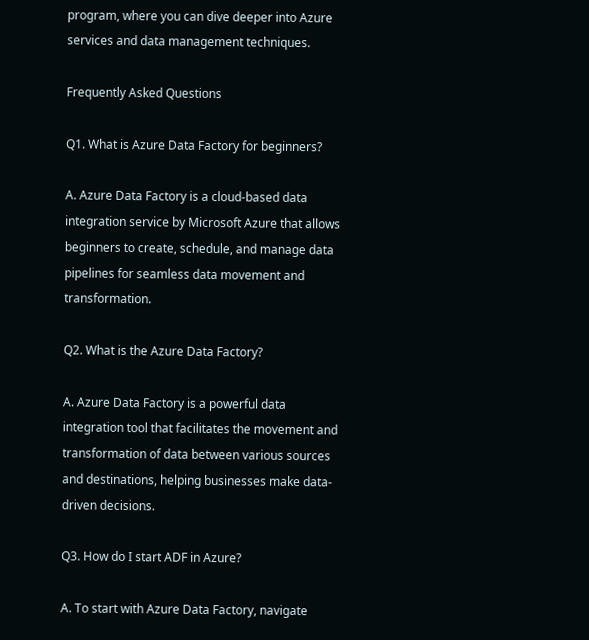program, where you can dive deeper into Azure services and data management techniques.

Frequently Asked Questions

Q1. What is Azure Data Factory for beginners?

A. Azure Data Factory is a cloud-based data integration service by Microsoft Azure that allows beginners to create, schedule, and manage data pipelines for seamless data movement and transformation.

Q2. What is the Azure Data Factory?

A. Azure Data Factory is a powerful data integration tool that facilitates the movement and transformation of data between various sources and destinations, helping businesses make data-driven decisions.

Q3. How do I start ADF in Azure?

A. To start with Azure Data Factory, navigate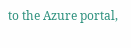to the Azure portal,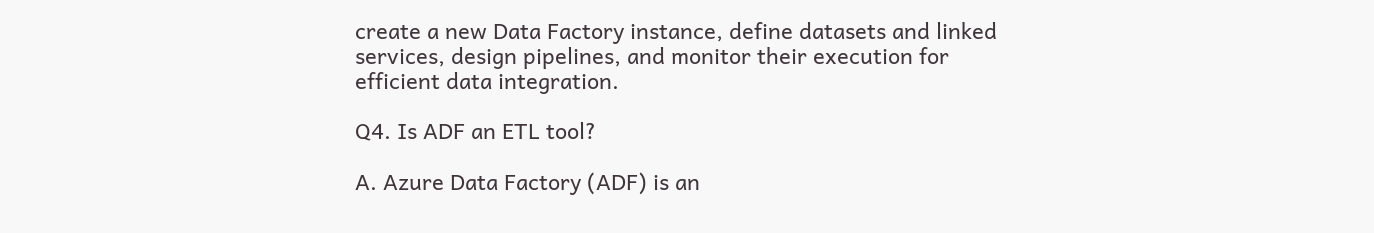create a new Data Factory instance, define datasets and linked services, design pipelines, and monitor their execution for efficient data integration.

Q4. Is ADF an ETL tool?

A. Azure Data Factory (ADF) is an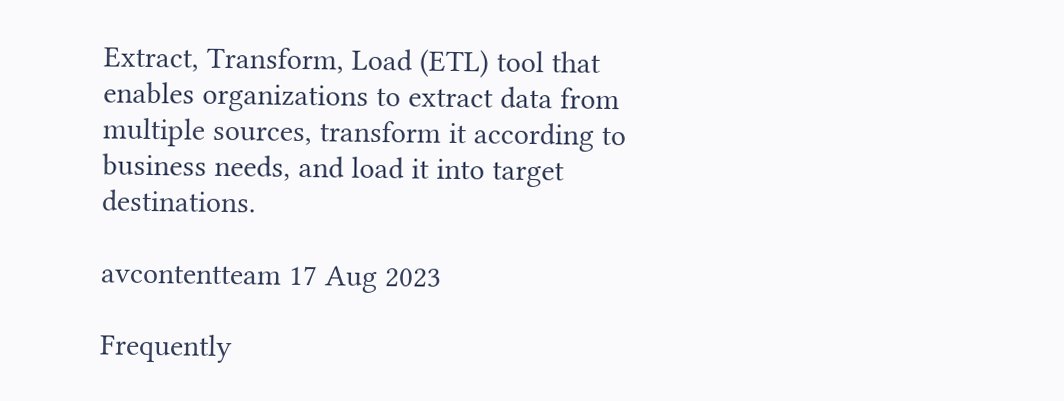Extract, Transform, Load (ETL) tool that enables organizations to extract data from multiple sources, transform it according to business needs, and load it into target destinations.

avcontentteam 17 Aug 2023

Frequently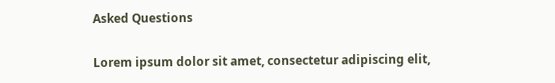Asked Questions

Lorem ipsum dolor sit amet, consectetur adipiscing elit,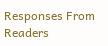Responses From Readers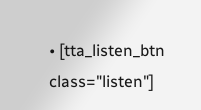• [tta_listen_btn class="listen"]